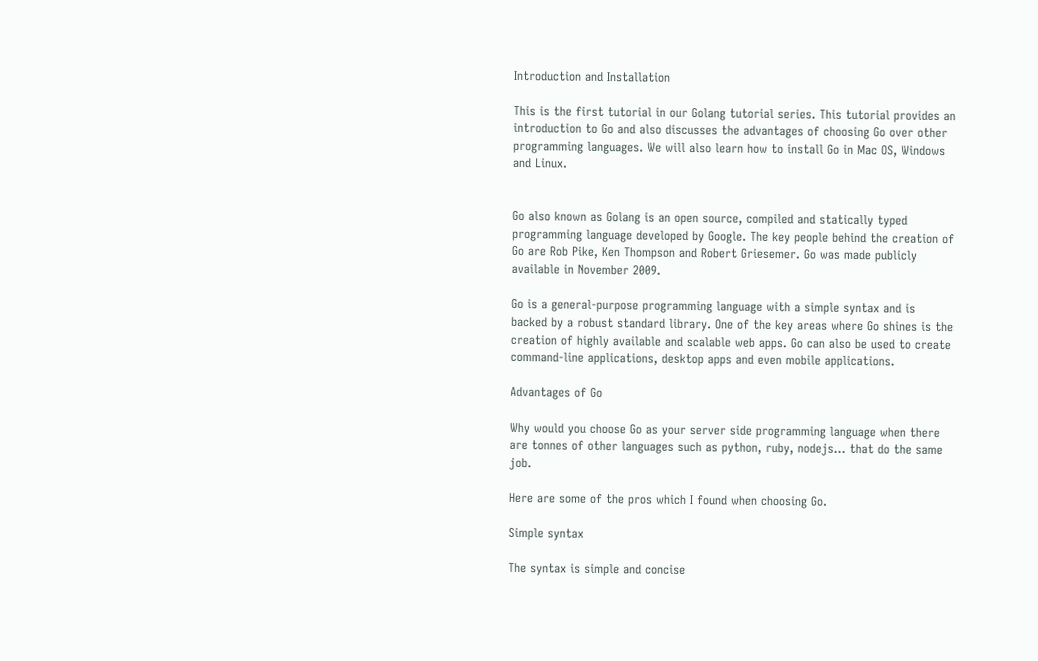Introduction and Installation

This is the first tutorial in our Golang tutorial series. This tutorial provides an introduction to Go and also discusses the advantages of choosing Go over other programming languages. We will also learn how to install Go in Mac OS, Windows and Linux.


Go also known as Golang is an open source, compiled and statically typed programming language developed by Google. The key people behind the creation of Go are Rob Pike, Ken Thompson and Robert Griesemer. Go was made publicly available in November 2009.

Go is a general-purpose programming language with a simple syntax and is backed by a robust standard library. One of the key areas where Go shines is the creation of highly available and scalable web apps. Go can also be used to create command-line applications, desktop apps and even mobile applications.

Advantages of Go

Why would you choose Go as your server side programming language when there are tonnes of other languages such as python, ruby, nodejs… that do the same job.

Here are some of the pros which I found when choosing Go.

Simple syntax

The syntax is simple and concise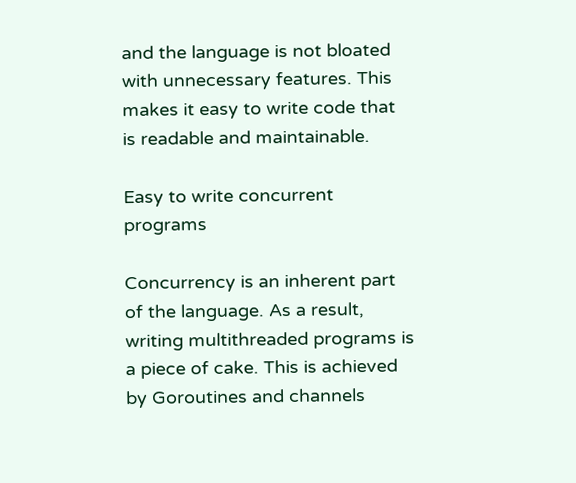and the language is not bloated with unnecessary features. This makes it easy to write code that is readable and maintainable.

Easy to write concurrent programs

Concurrency is an inherent part of the language. As a result, writing multithreaded programs is a piece of cake. This is achieved by Goroutines and channels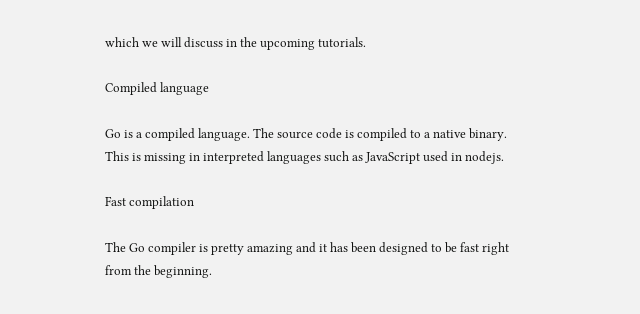which we will discuss in the upcoming tutorials.

Compiled language

Go is a compiled language. The source code is compiled to a native binary. This is missing in interpreted languages such as JavaScript used in nodejs.

Fast compilation

The Go compiler is pretty amazing and it has been designed to be fast right from the beginning.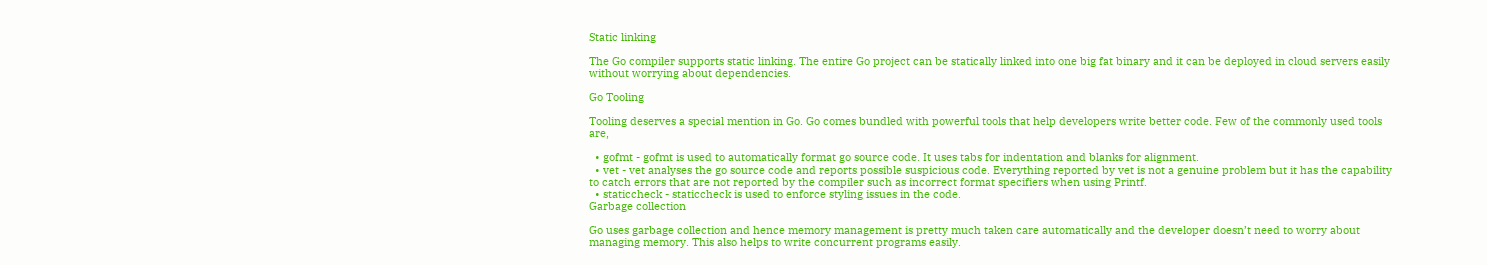Static linking

The Go compiler supports static linking. The entire Go project can be statically linked into one big fat binary and it can be deployed in cloud servers easily without worrying about dependencies.

Go Tooling

Tooling deserves a special mention in Go. Go comes bundled with powerful tools that help developers write better code. Few of the commonly used tools are,

  • gofmt - gofmt is used to automatically format go source code. It uses tabs for indentation and blanks for alignment.
  • vet - vet analyses the go source code and reports possible suspicious code. Everything reported by vet is not a genuine problem but it has the capability to catch errors that are not reported by the compiler such as incorrect format specifiers when using Printf.
  • staticcheck - staticcheck is used to enforce styling issues in the code.
Garbage collection

Go uses garbage collection and hence memory management is pretty much taken care automatically and the developer doesn’t need to worry about managing memory. This also helps to write concurrent programs easily.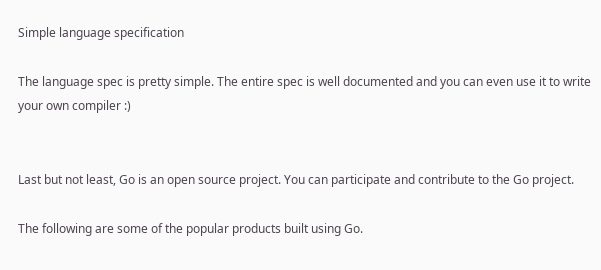Simple language specification

The language spec is pretty simple. The entire spec is well documented and you can even use it to write your own compiler :)


Last but not least, Go is an open source project. You can participate and contribute to the Go project.

The following are some of the popular products built using Go.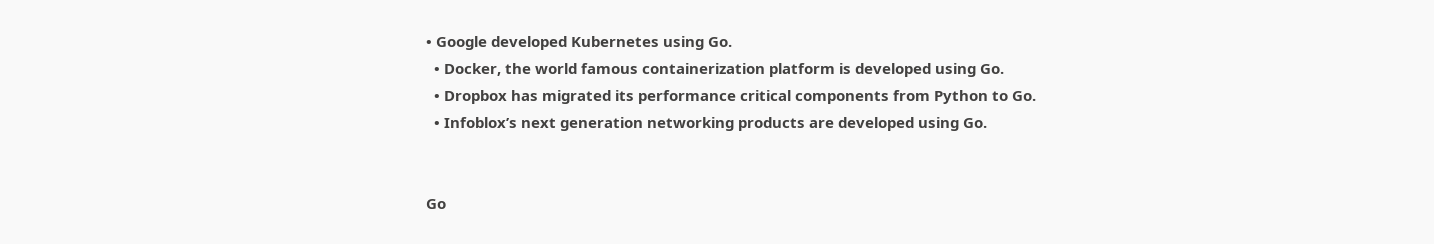• Google developed Kubernetes using Go.
  • Docker, the world famous containerization platform is developed using Go.
  • Dropbox has migrated its performance critical components from Python to Go.
  • Infoblox’s next generation networking products are developed using Go.


Go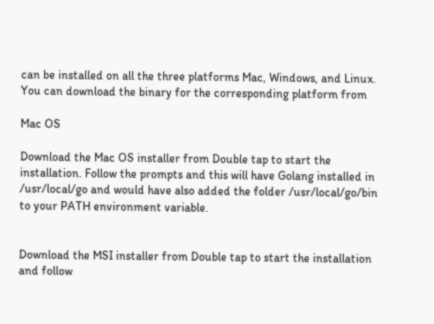can be installed on all the three platforms Mac, Windows, and Linux. You can download the binary for the corresponding platform from

Mac OS

Download the Mac OS installer from Double tap to start the installation. Follow the prompts and this will have Golang installed in /usr/local/go and would have also added the folder /usr/local/go/bin to your PATH environment variable.


Download the MSI installer from Double tap to start the installation and follow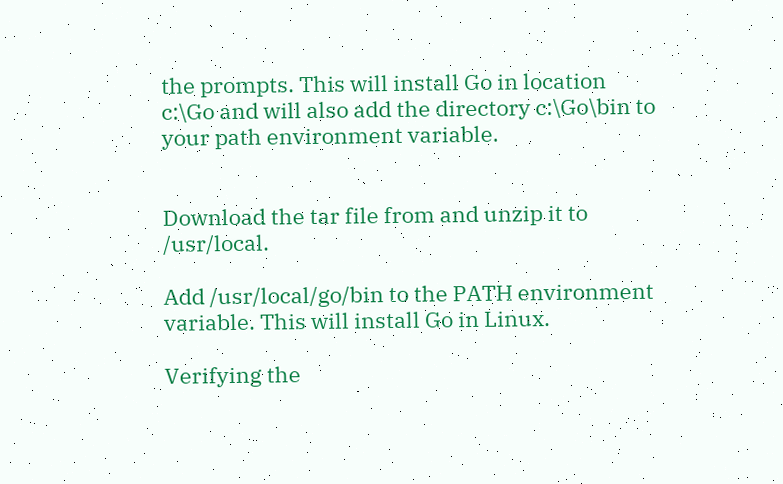the prompts. This will install Go in location c:\Go and will also add the directory c:\Go\bin to your path environment variable.


Download the tar file from and unzip it to /usr/local.

Add /usr/local/go/bin to the PATH environment variable. This will install Go in Linux.

Verifying the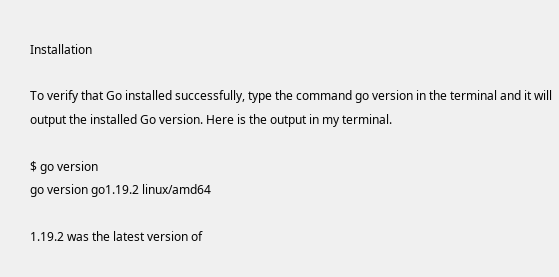Installation

To verify that Go installed successfully, type the command go version in the terminal and it will output the installed Go version. Here is the output in my terminal.

$ go version
go version go1.19.2 linux/amd64

1.19.2 was the latest version of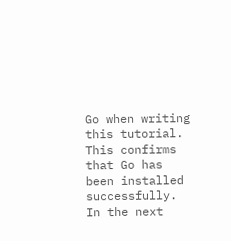Go when writing this tutorial. This confirms that Go has been installed successfully. In the next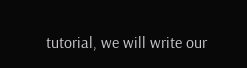tutorial, we will write our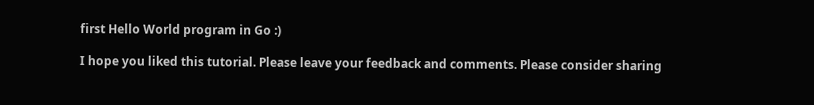first Hello World program in Go :)

I hope you liked this tutorial. Please leave your feedback and comments. Please consider sharing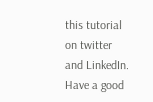this tutorial on twitter and LinkedIn. Have a good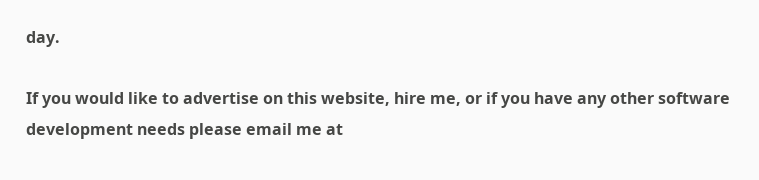day.

If you would like to advertise on this website, hire me, or if you have any other software development needs please email me at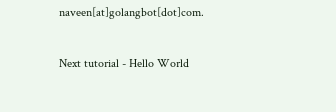naveen[at]golangbot[dot]com.

Next tutorial - Hello World